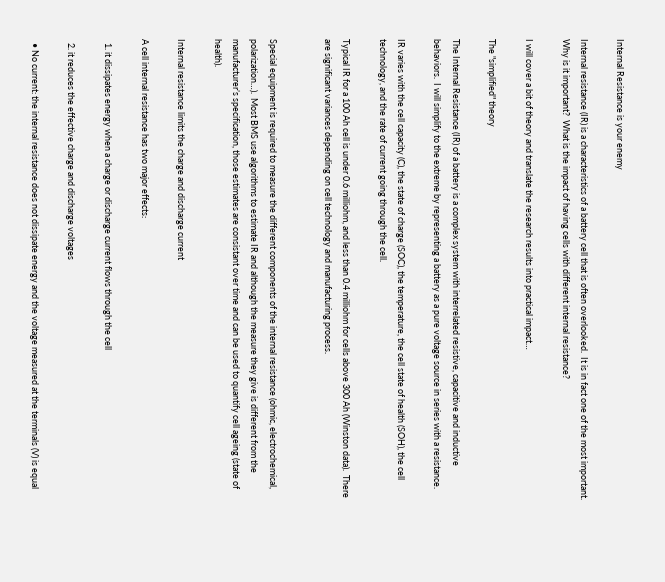Internal Resistance is your enemy

Internal resistance (IR) is a characteristics of a battery cell that is often overlooked.  It is in fact one of the most important.
Why is it important?  What is the impact of having cells with different internal resistance?

I will cover a bit of theory and translate the research results into practical impact…

The "simplified" theory

The Internal Resistance (IR) of a battery is a complex system with interrelated resistive, capacitive and inductive behaviors.  I will simplify to the extreme by representing a battery as a pure voltage source in series with a resistance.

IR varies with the cell capacity (C), the state of charge (SOC), the temperature, the cell state of health (SOH), the cell technology, and the rate of current going through the cell.

Typical IR for a 100 Ah cell is under 0.6 milliohm, and less than 0.4 milliohm for cells above 300 Ah (Winston data).  There are significant variances depending on cell technology and manufacturing process.


Special equipment is required to measure the different components of the internal resistance (ohmic, electrochemical, polarization…).  Most BMS use algorithms to estimate IR and although the measure they give is different from the manufacturer’s specification, those estimates are consistant over time and can be used to quantify cell ageing (state of health).

Internal resistance limits the charge and discharge current

A cell internal resistance has two major effects:

  1. it dissipates energy when a charge or discharge current flows through the cell

  2. it reduces the effective charge and discharge voltages

  • No current: the internal resistance does not dissipate energy and the voltage measured at the terminals (V) is equal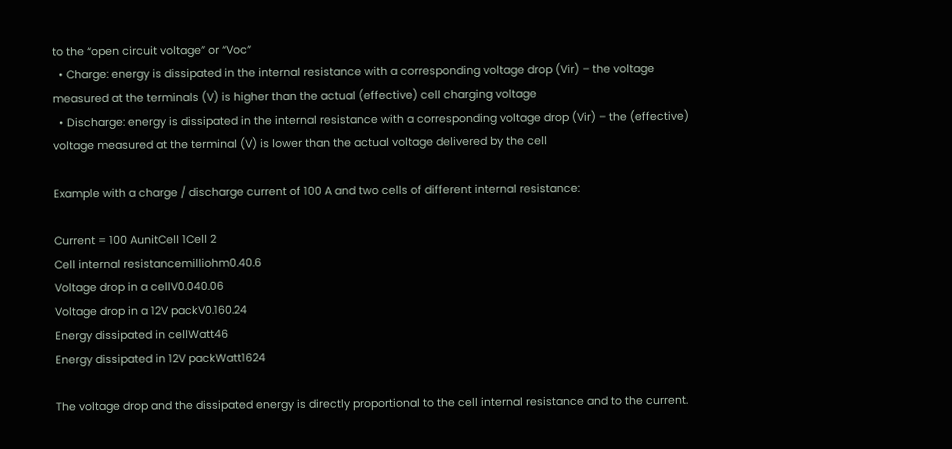to the “open circuit voltage” or “Voc”
  • Charge: energy is dissipated in the internal resistance with a corresponding voltage drop (Vir) – the voltage measured at the terminals (V) is higher than the actual (effective) cell charging voltage
  • Discharge: energy is dissipated in the internal resistance with a corresponding voltage drop (Vir) – the (effective) voltage measured at the terminal (V) is lower than the actual voltage delivered by the cell

Example with a charge / discharge current of 100 A and two cells of different internal resistance:

Current = 100 AunitCell 1Cell 2
Cell internal resistancemilliohm0.40.6
Voltage drop in a cellV0.040.06
Voltage drop in a 12V packV0.160.24
Energy dissipated in cellWatt46
Energy dissipated in 12V packWatt1624

The voltage drop and the dissipated energy is directly proportional to the cell internal resistance and to the current.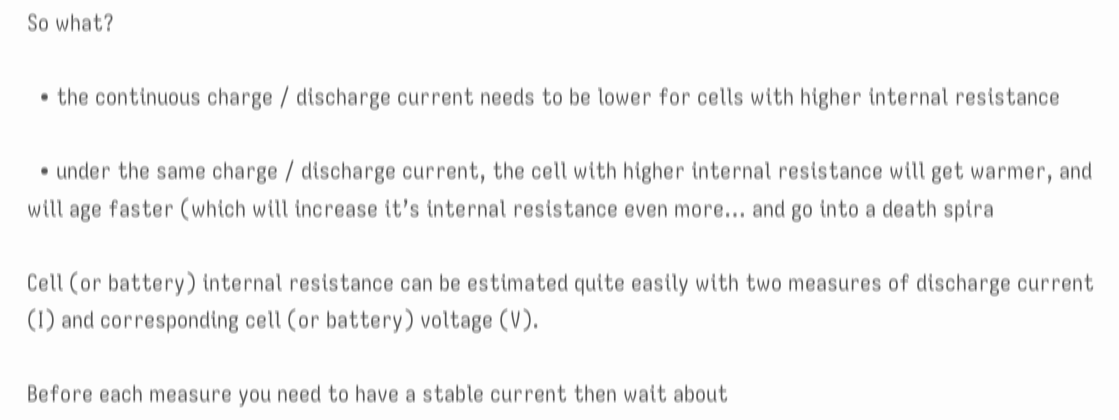So what?

  • the continuous charge / discharge current needs to be lower for cells with higher internal resistance

  • under the same charge / discharge current, the cell with higher internal resistance will get warmer, and will age faster (which will increase it’s internal resistance even more… and go into a death spira

Cell (or battery) internal resistance can be estimated quite easily with two measures of discharge current (I) and corresponding cell (or battery) voltage (V).

Before each measure you need to have a stable current then wait about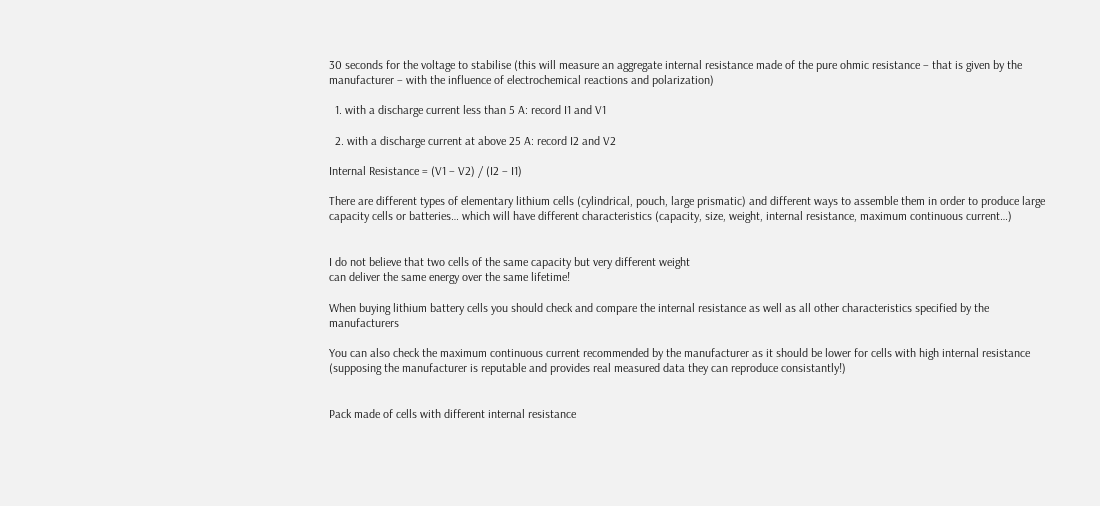30 seconds for the voltage to stabilise (this will measure an aggregate internal resistance made of the pure ohmic resistance – that is given by the manufacturer – with the influence of electrochemical reactions and polarization)

  1. with a discharge current less than 5 A: record I1 and V1

  2. with a discharge current at above 25 A: record I2 and V2

Internal Resistance = (V1 – V2) / (I2 – I1)

There are different types of elementary lithium cells (cylindrical, pouch, large prismatic) and different ways to assemble them in order to produce large capacity cells or batteries… which will have different characteristics (capacity, size, weight, internal resistance, maximum continuous current…)


I do not believe that two cells of the same capacity but very different weight
can deliver the same energy over the same lifetime!

When buying lithium battery cells you should check and compare the internal resistance as well as all other characteristics specified by the manufacturers

You can also check the maximum continuous current recommended by the manufacturer as it should be lower for cells with high internal resistance (supposing the manufacturer is reputable and provides real measured data they can reproduce consistantly!)


Pack made of cells with different internal resistance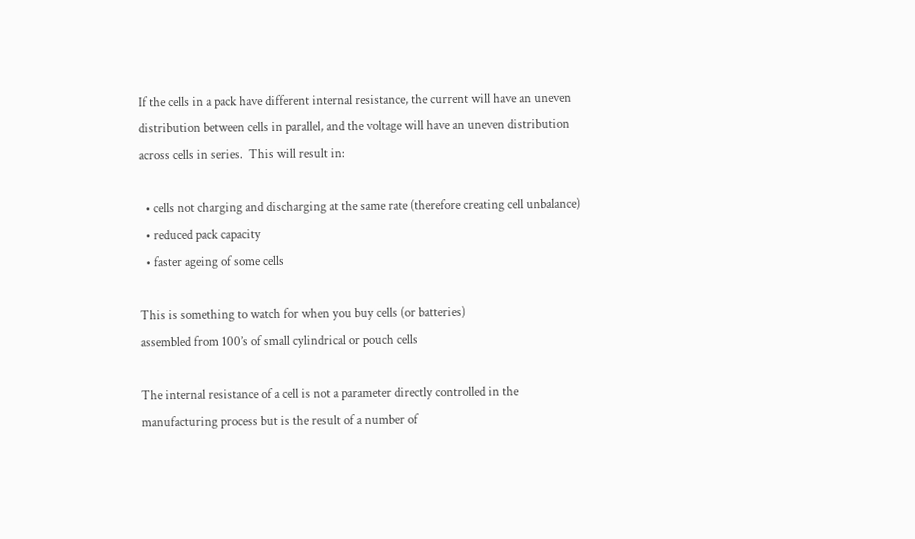If the cells in a pack have different internal resistance, the current will have an uneven distribution between cells in parallel, and the voltage will have an uneven distribution across cells in series.  This will result in:

  • cells not charging and discharging at the same rate (therefore creating cell unbalance)
  • reduced pack capacity
  • faster ageing of some cells

This is something to watch for when you buy cells (or batteries)
assembled from 100’s of small cylindrical or pouch cells

The internal resistance of a cell is not a parameter directly controlled in the manufacturing process but is the result of a number of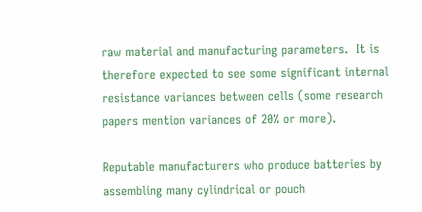raw material and manufacturing parameters.  It is therefore expected to see some significant internal resistance variances between cells (some research papers mention variances of 20% or more).

Reputable manufacturers who produce batteries by assembling many cylindrical or pouch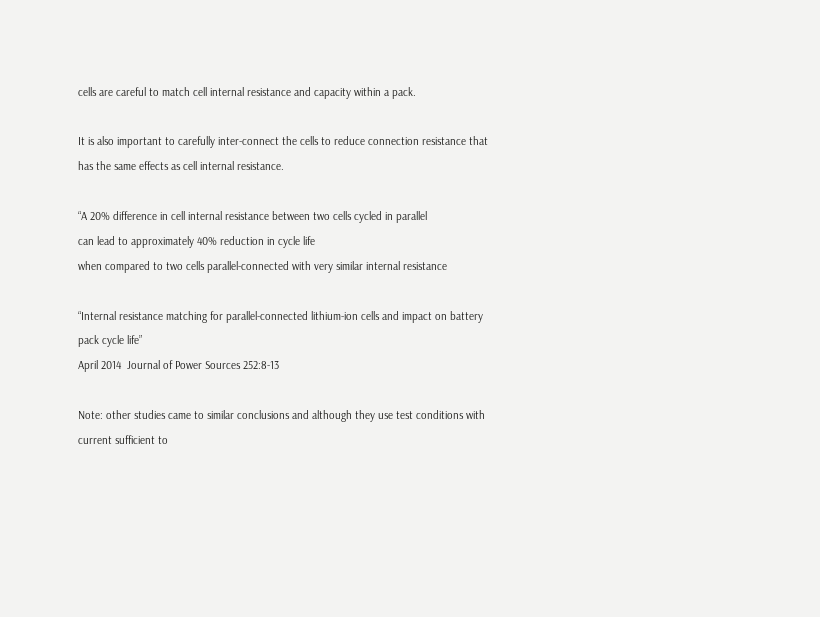cells are careful to match cell internal resistance and capacity within a pack.

It is also important to carefully inter-connect the cells to reduce connection resistance that has the same effects as cell internal resistance.

“A 20% difference in cell internal resistance between two cells cycled in parallel
can lead to approximately 40% reduction in cycle life
when compared to two cells parallel-connected with very similar internal resistance

“Internal resistance matching for parallel-connected lithium-ion cells and impact on battery pack cycle life”
April 2014  Journal of Power Sources 252:8-13

Note: other studies came to similar conclusions and although they use test conditions with current sufficient to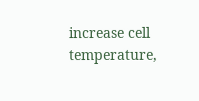increase cell temperature,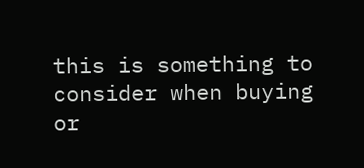this is something to consider when buying or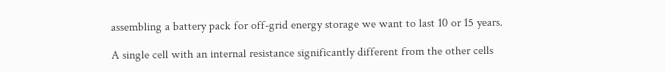assembling a battery pack for off-grid energy storage we want to last 10 or 15 years.

A single cell with an internal resistance significantly different from the other cells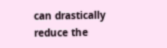can drastically reduce the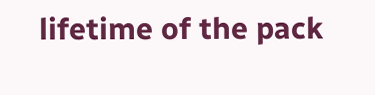lifetime of the pack